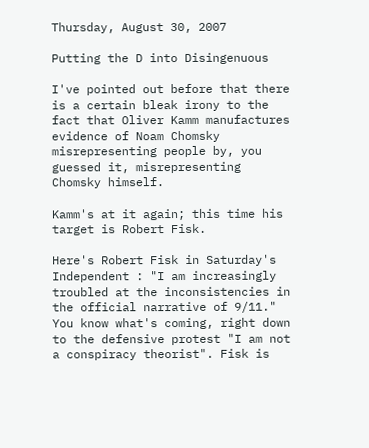Thursday, August 30, 2007

Putting the D into Disingenuous

I've pointed out before that there is a certain bleak irony to the fact that Oliver Kamm manufactures evidence of Noam Chomsky misrepresenting people by, you guessed it, misrepresenting Chomsky himself.

Kamm's at it again; this time his target is Robert Fisk.

Here's Robert Fisk in Saturday's Independent : "I am increasingly troubled at the inconsistencies in the official narrative of 9/11." You know what's coming, right down to the defensive protest "I am not a conspiracy theorist". Fisk is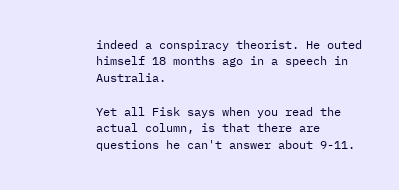indeed a conspiracy theorist. He outed himself 18 months ago in a speech in Australia.

Yet all Fisk says when you read the actual column, is that there are questions he can't answer about 9-11.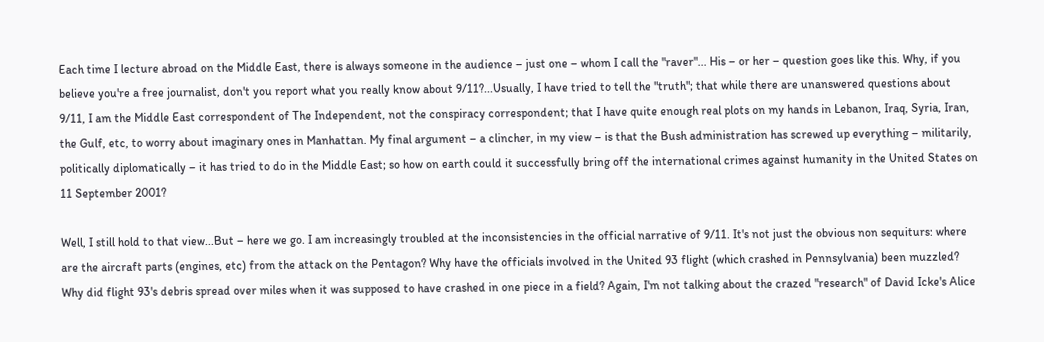Each time I lecture abroad on the Middle East, there is always someone in the audience – just one – whom I call the "raver"... His – or her – question goes like this. Why, if you believe you're a free journalist, don't you report what you really know about 9/11?...Usually, I have tried to tell the "truth"; that while there are unanswered questions about 9/11, I am the Middle East correspondent of The Independent, not the conspiracy correspondent; that I have quite enough real plots on my hands in Lebanon, Iraq, Syria, Iran, the Gulf, etc, to worry about imaginary ones in Manhattan. My final argument – a clincher, in my view – is that the Bush administration has screwed up everything – militarily, politically diplomatically – it has tried to do in the Middle East; so how on earth could it successfully bring off the international crimes against humanity in the United States on 11 September 2001?

Well, I still hold to that view...But – here we go. I am increasingly troubled at the inconsistencies in the official narrative of 9/11. It's not just the obvious non sequiturs: where are the aircraft parts (engines, etc) from the attack on the Pentagon? Why have the officials involved in the United 93 flight (which crashed in Pennsylvania) been muzzled? Why did flight 93's debris spread over miles when it was supposed to have crashed in one piece in a field? Again, I'm not talking about the crazed "research" of David Icke's Alice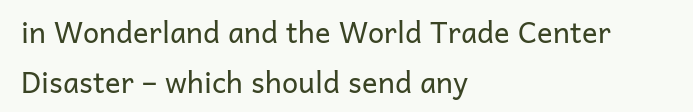in Wonderland and the World Trade Center Disaster – which should send any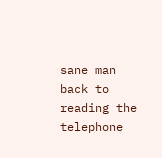sane man back to reading the telephone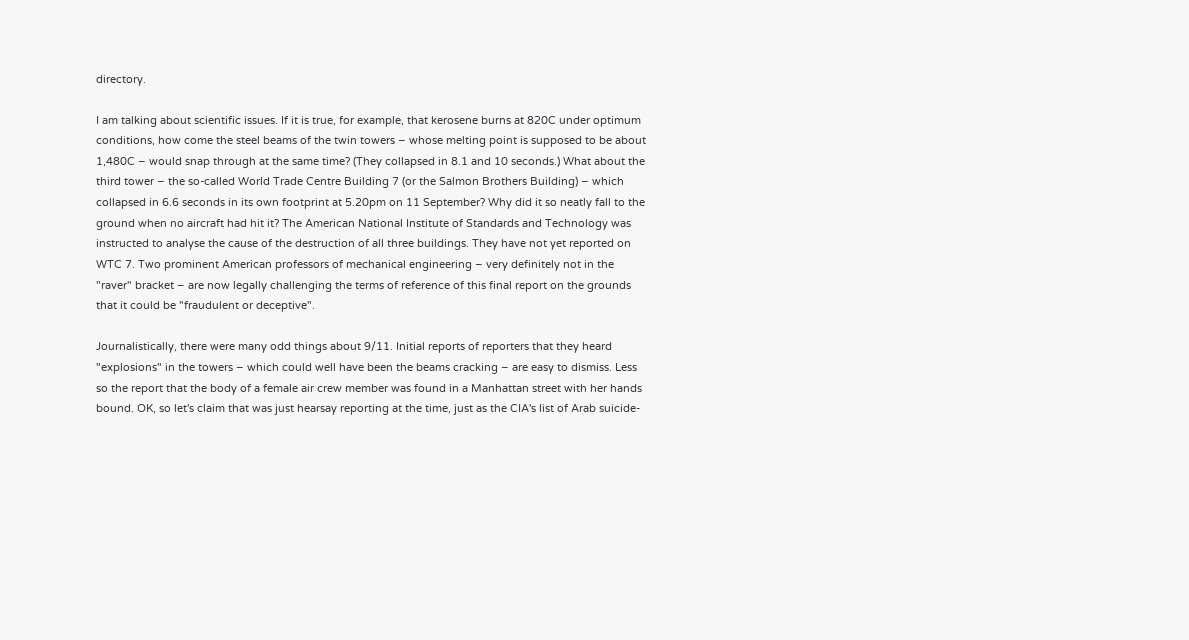directory.

I am talking about scientific issues. If it is true, for example, that kerosene burns at 820C under optimum conditions, how come the steel beams of the twin towers – whose melting point is supposed to be about 1,480C – would snap through at the same time? (They collapsed in 8.1 and 10 seconds.) What about the third tower – the so-called World Trade Centre Building 7 (or the Salmon Brothers Building) – which collapsed in 6.6 seconds in its own footprint at 5.20pm on 11 September? Why did it so neatly fall to the ground when no aircraft had hit it? The American National Institute of Standards and Technology was instructed to analyse the cause of the destruction of all three buildings. They have not yet reported on WTC 7. Two prominent American professors of mechanical engineering – very definitely not in the "raver" bracket – are now legally challenging the terms of reference of this final report on the grounds that it could be "fraudulent or deceptive".

Journalistically, there were many odd things about 9/11. Initial reports of reporters that they heard "explosions" in the towers – which could well have been the beams cracking – are easy to dismiss. Less so the report that the body of a female air crew member was found in a Manhattan street with her hands bound. OK, so let's claim that was just hearsay reporting at the time, just as the CIA's list of Arab suicide-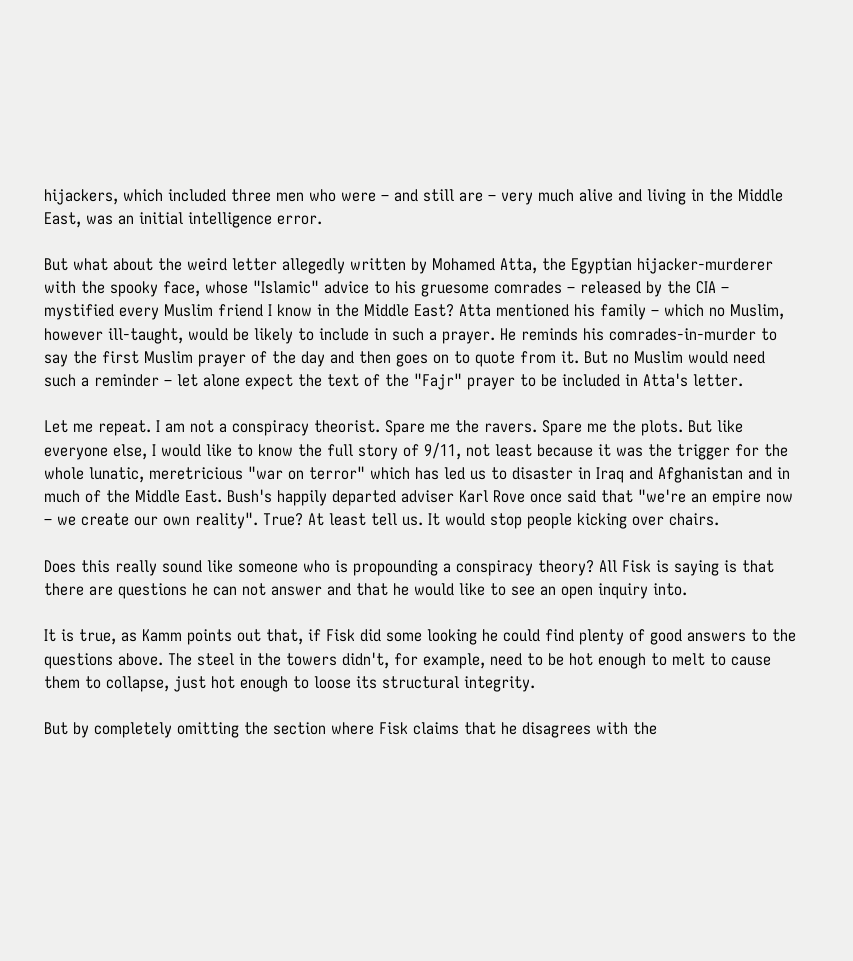hijackers, which included three men who were – and still are – very much alive and living in the Middle East, was an initial intelligence error.

But what about the weird letter allegedly written by Mohamed Atta, the Egyptian hijacker-murderer with the spooky face, whose "Islamic" advice to his gruesome comrades – released by the CIA – mystified every Muslim friend I know in the Middle East? Atta mentioned his family – which no Muslim, however ill-taught, would be likely to include in such a prayer. He reminds his comrades-in-murder to say the first Muslim prayer of the day and then goes on to quote from it. But no Muslim would need such a reminder – let alone expect the text of the "Fajr" prayer to be included in Atta's letter.

Let me repeat. I am not a conspiracy theorist. Spare me the ravers. Spare me the plots. But like everyone else, I would like to know the full story of 9/11, not least because it was the trigger for the whole lunatic, meretricious "war on terror" which has led us to disaster in Iraq and Afghanistan and in much of the Middle East. Bush's happily departed adviser Karl Rove once said that "we're an empire now – we create our own reality". True? At least tell us. It would stop people kicking over chairs.

Does this really sound like someone who is propounding a conspiracy theory? All Fisk is saying is that there are questions he can not answer and that he would like to see an open inquiry into.

It is true, as Kamm points out that, if Fisk did some looking he could find plenty of good answers to the questions above. The steel in the towers didn't, for example, need to be hot enough to melt to cause them to collapse, just hot enough to loose its structural integrity.

But by completely omitting the section where Fisk claims that he disagrees with the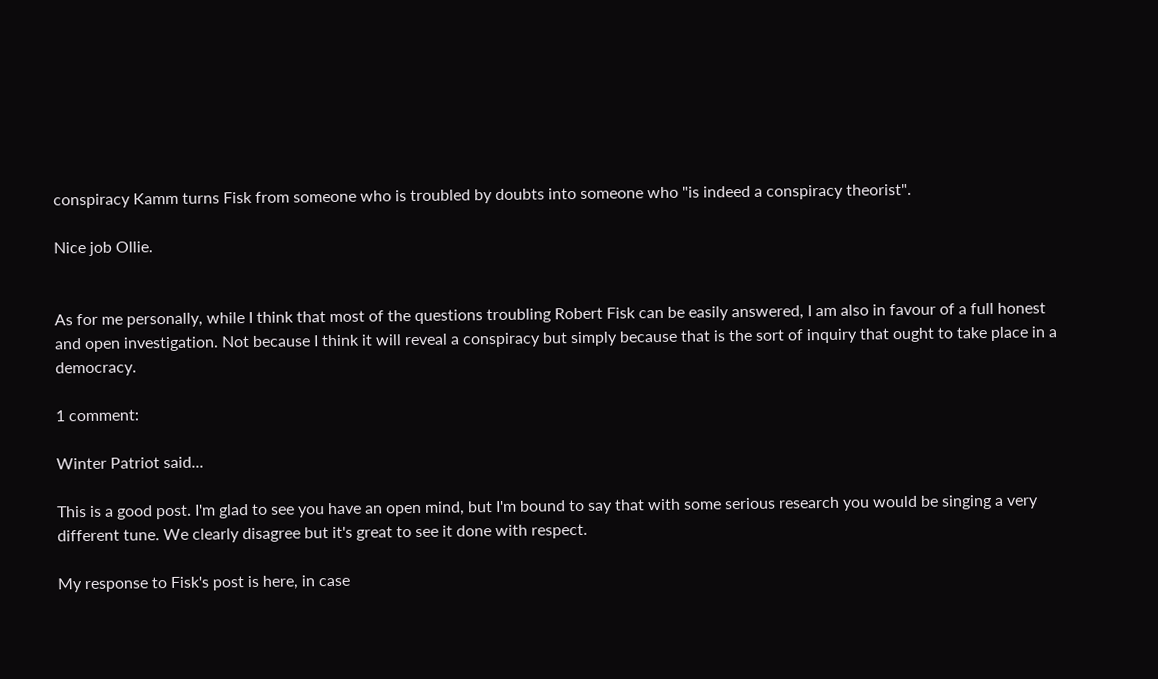conspiracy Kamm turns Fisk from someone who is troubled by doubts into someone who "is indeed a conspiracy theorist".

Nice job Ollie.


As for me personally, while I think that most of the questions troubling Robert Fisk can be easily answered, I am also in favour of a full honest and open investigation. Not because I think it will reveal a conspiracy but simply because that is the sort of inquiry that ought to take place in a democracy.

1 comment:

Winter Patriot said...

This is a good post. I'm glad to see you have an open mind, but I'm bound to say that with some serious research you would be singing a very different tune. We clearly disagree but it's great to see it done with respect.

My response to Fisk's post is here, in case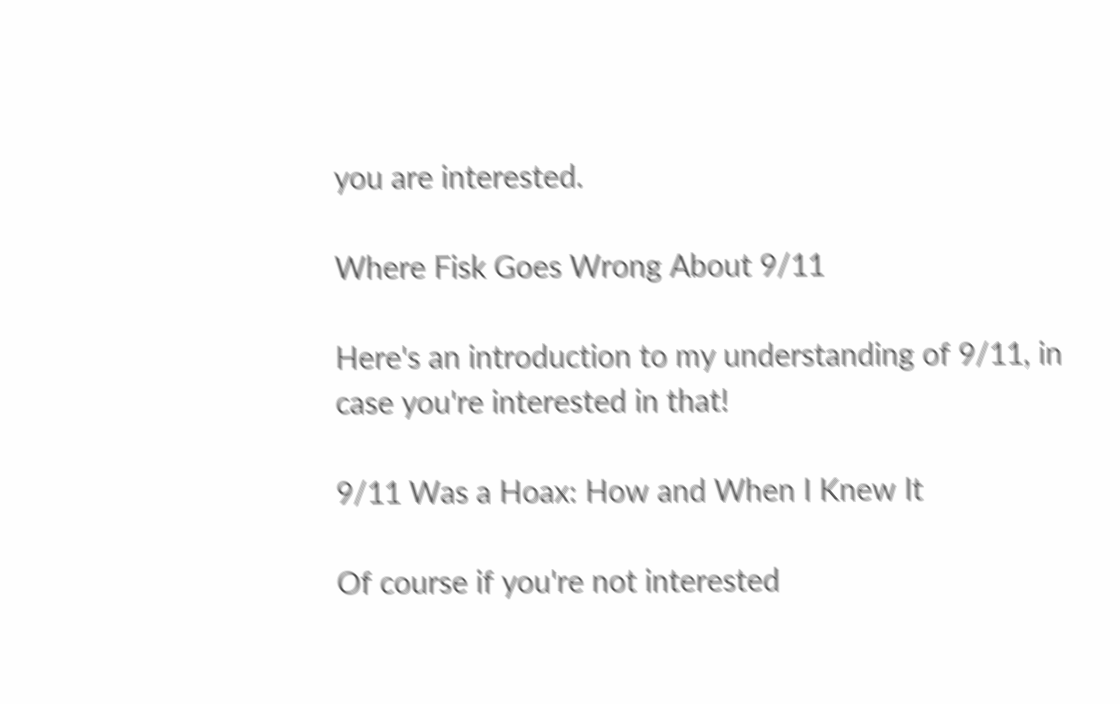you are interested.

Where Fisk Goes Wrong About 9/11

Here's an introduction to my understanding of 9/11, in case you're interested in that!

9/11 Was a Hoax: How and When I Knew It

Of course if you're not interested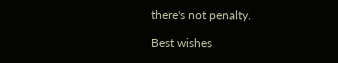there's not penalty.

Best wishes